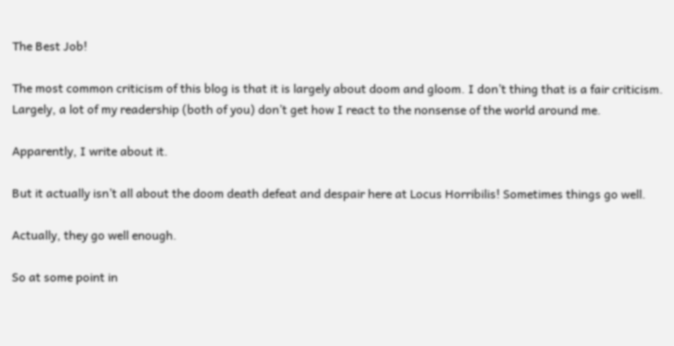The Best Job!

The most common criticism of this blog is that it is largely about doom and gloom. I don’t thing that is a fair criticism. Largely, a lot of my readership (both of you) don’t get how I react to the nonsense of the world around me.

Apparently, I write about it.

But it actually isn’t all about the doom death defeat and despair here at Locus Horribilis! Sometimes things go well.

Actually, they go well enough.

So at some point in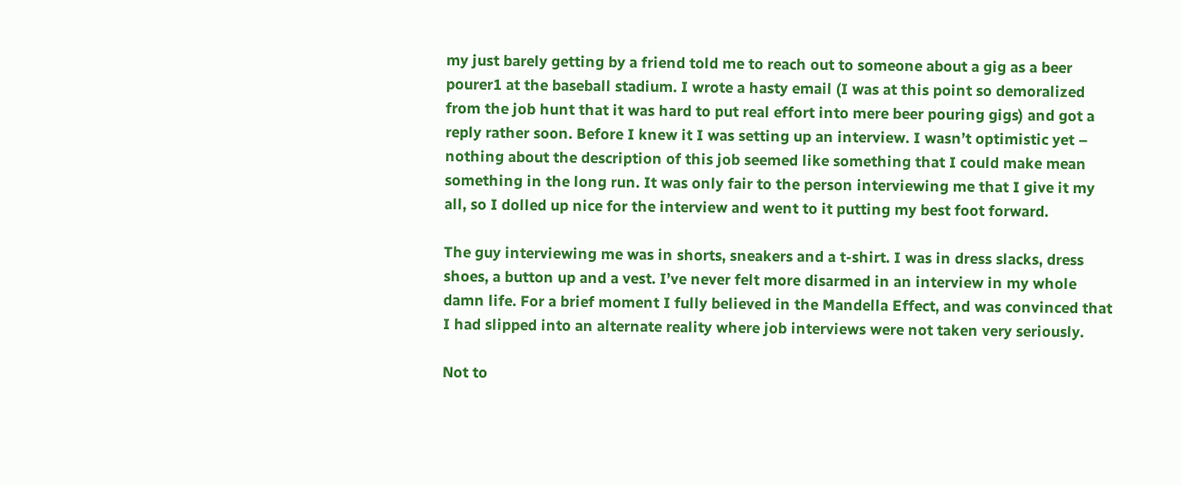my just barely getting by a friend told me to reach out to someone about a gig as a beer pourer1 at the baseball stadium. I wrote a hasty email (I was at this point so demoralized from the job hunt that it was hard to put real effort into mere beer pouring gigs) and got a reply rather soon. Before I knew it I was setting up an interview. I wasn’t optimistic yet – nothing about the description of this job seemed like something that I could make mean something in the long run. It was only fair to the person interviewing me that I give it my all, so I dolled up nice for the interview and went to it putting my best foot forward.

The guy interviewing me was in shorts, sneakers and a t-shirt. I was in dress slacks, dress shoes, a button up and a vest. I’ve never felt more disarmed in an interview in my whole damn life. For a brief moment I fully believed in the Mandella Effect, and was convinced that I had slipped into an alternate reality where job interviews were not taken very seriously.

Not to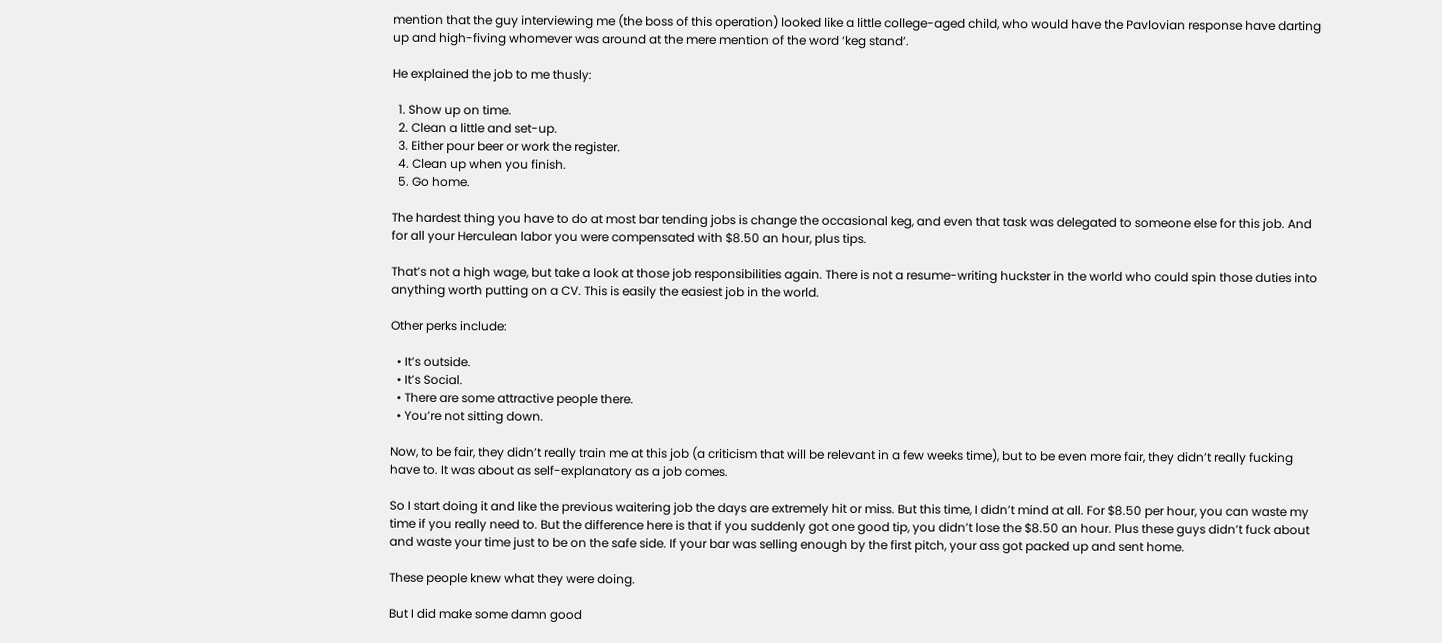mention that the guy interviewing me (the boss of this operation) looked like a little college-aged child, who would have the Pavlovian response have darting up and high-fiving whomever was around at the mere mention of the word ‘keg stand’.

He explained the job to me thusly:

  1. Show up on time.
  2. Clean a little and set-up.
  3. Either pour beer or work the register.
  4. Clean up when you finish.
  5. Go home.

The hardest thing you have to do at most bar tending jobs is change the occasional keg, and even that task was delegated to someone else for this job. And for all your Herculean labor you were compensated with $8.50 an hour, plus tips.

That’s not a high wage, but take a look at those job responsibilities again. There is not a resume-writing huckster in the world who could spin those duties into anything worth putting on a CV. This is easily the easiest job in the world.

Other perks include:

  • It’s outside.
  • It’s Social.
  • There are some attractive people there.
  • You’re not sitting down.

Now, to be fair, they didn’t really train me at this job (a criticism that will be relevant in a few weeks time), but to be even more fair, they didn’t really fucking have to. It was about as self-explanatory as a job comes.

So I start doing it and like the previous waitering job the days are extremely hit or miss. But this time, I didn’t mind at all. For $8.50 per hour, you can waste my time if you really need to. But the difference here is that if you suddenly got one good tip, you didn’t lose the $8.50 an hour. Plus these guys didn’t fuck about and waste your time just to be on the safe side. If your bar was selling enough by the first pitch, your ass got packed up and sent home.

These people knew what they were doing.

But I did make some damn good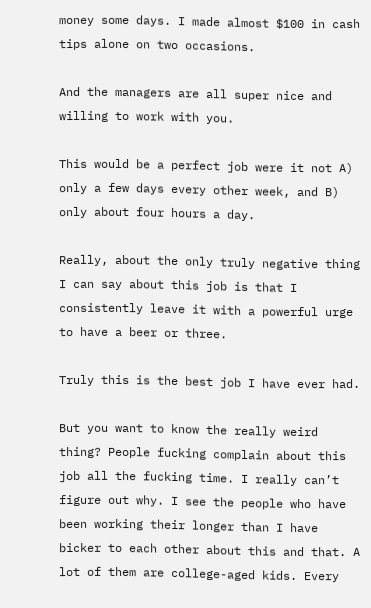money some days. I made almost $100 in cash tips alone on two occasions.

And the managers are all super nice and willing to work with you.

This would be a perfect job were it not A) only a few days every other week, and B) only about four hours a day.

Really, about the only truly negative thing I can say about this job is that I consistently leave it with a powerful urge to have a beer or three.

Truly this is the best job I have ever had.

But you want to know the really weird thing? People fucking complain about this job all the fucking time. I really can’t figure out why. I see the people who have been working their longer than I have bicker to each other about this and that. A lot of them are college-aged kids. Every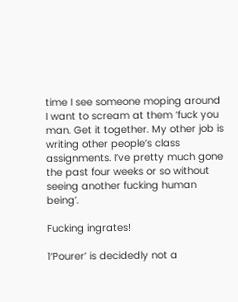time I see someone moping around I want to scream at them ‘fuck you man. Get it together. My other job is writing other people’s class assignments. I’ve pretty much gone the past four weeks or so without seeing another fucking human being’.

Fucking ingrates!

1‘Pourer’ is decidedly not a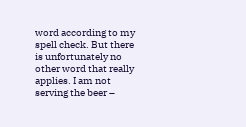word according to my spell check. But there is unfortunately no other word that really applies. I am not serving the beer –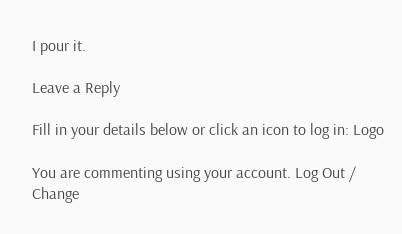I pour it.

Leave a Reply

Fill in your details below or click an icon to log in: Logo

You are commenting using your account. Log Out /  Change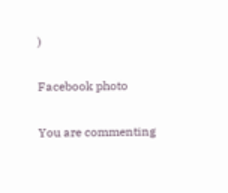)

Facebook photo

You are commenting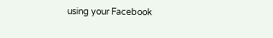using your Facebook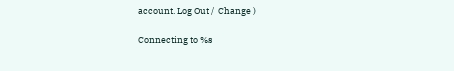account. Log Out /  Change )

Connecting to %s